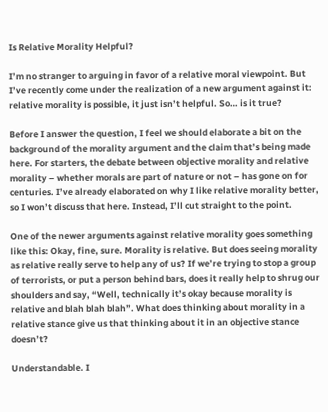Is Relative Morality Helpful?

I’m no stranger to arguing in favor of a relative moral viewpoint. But I’ve recently come under the realization of a new argument against it: relative morality is possible, it just isn’t helpful. So… is it true?

Before I answer the question, I feel we should elaborate a bit on the background of the morality argument and the claim that’s being made here. For starters, the debate between objective morality and relative morality – whether morals are part of nature or not – has gone on for centuries. I’ve already elaborated on why I like relative morality better, so I won’t discuss that here. Instead, I’ll cut straight to the point.

One of the newer arguments against relative morality goes something like this: Okay, fine, sure. Morality is relative. But does seeing morality as relative really serve to help any of us? If we’re trying to stop a group of terrorists, or put a person behind bars, does it really help to shrug our shoulders and say, “Well, technically it’s okay because morality is relative and blah blah blah”. What does thinking about morality in a relative stance give us that thinking about it in an objective stance doesn’t?

Understandable. I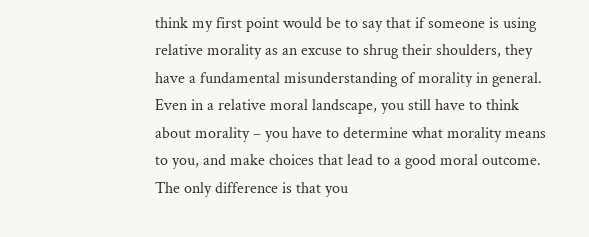think my first point would be to say that if someone is using relative morality as an excuse to shrug their shoulders, they have a fundamental misunderstanding of morality in general. Even in a relative moral landscape, you still have to think about morality – you have to determine what morality means to you, and make choices that lead to a good moral outcome. The only difference is that you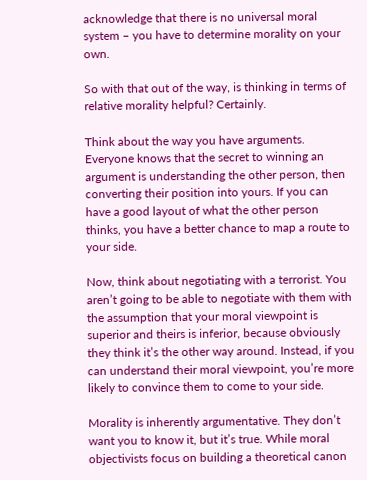acknowledge that there is no universal moral system – you have to determine morality on your own.

So with that out of the way, is thinking in terms of relative morality helpful? Certainly.

Think about the way you have arguments. Everyone knows that the secret to winning an argument is understanding the other person, then converting their position into yours. If you can have a good layout of what the other person thinks, you have a better chance to map a route to your side.

Now, think about negotiating with a terrorist. You aren’t going to be able to negotiate with them with the assumption that your moral viewpoint is superior and theirs is inferior, because obviously they think it’s the other way around. Instead, if you can understand their moral viewpoint, you’re more likely to convince them to come to your side.

Morality is inherently argumentative. They don’t want you to know it, but it’s true. While moral objectivists focus on building a theoretical canon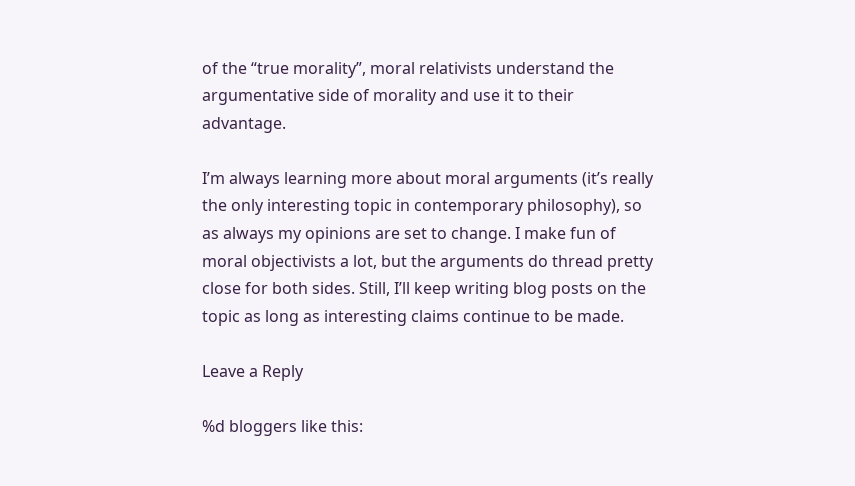of the “true morality”, moral relativists understand the argumentative side of morality and use it to their advantage.

I’m always learning more about moral arguments (it’s really the only interesting topic in contemporary philosophy), so as always my opinions are set to change. I make fun of moral objectivists a lot, but the arguments do thread pretty close for both sides. Still, I’ll keep writing blog posts on the topic as long as interesting claims continue to be made.

Leave a Reply

%d bloggers like this: